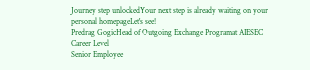Journey step unlockedYour next step is already waiting on your personal homepageLet's see!
Predrag GogicHead of Outgoing Exchange Programat AIESEC
Career Level
Senior Employee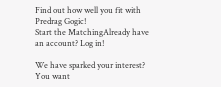Find out how well you fit with Predrag Gogic!
Start the MatchingAlready have an account? Log in!

We have sparked your interest? You want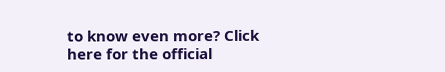to know even more? Click here for the official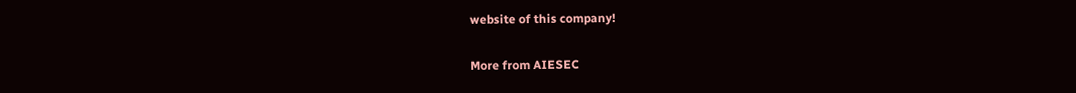website of this company!

More from AIESEC